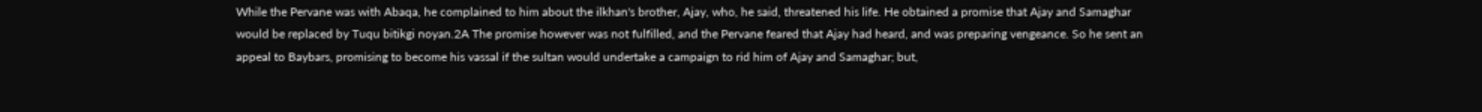While the Pervane was with Abaqa, he complained to him about the ilkhan's brother, Ajay, who, he said, threatened his life. He obtained a promise that Ajay and Samaghar would be replaced by Tuqu bitikgi noyan.2A The promise however was not fulfilled, and the Pervane feared that Ajay had heard, and was preparing vengeance. So he sent an appeal to Baybars, promising to become his vassal if the sultan would undertake a campaign to rid him of Ajay and Samaghar; but,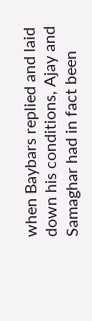when Baybars replied and laid down his conditions, Ajay and Samaghar had in fact been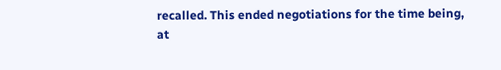recalled. This ended negotiations for the time being, at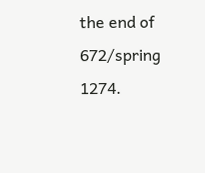the end of 672/spring 1274.